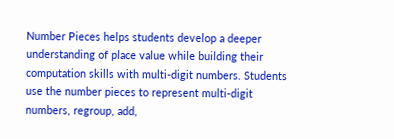Number Pieces helps students develop a deeper understanding of place value while building their computation skills with multi-digit numbers. Students use the number pieces to represent multi-digit numbers, regroup, add,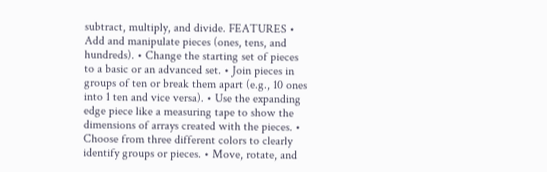subtract, multiply, and divide. FEATURES • Add and manipulate pieces (ones, tens, and hundreds). • Change the starting set of pieces to a basic or an advanced set. • Join pieces in groups of ten or break them apart (e.g., 10 ones into 1 ten and vice versa). • Use the expanding edge piece like a measuring tape to show the dimensions of arrays created with the pieces. • Choose from three different colors to clearly identify groups or pieces. • Move, rotate, and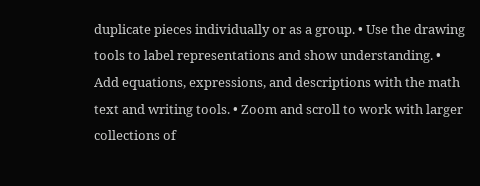duplicate pieces individually or as a group. • Use the drawing tools to label representations and show understanding. • Add equations, expressions, and descriptions with the math text and writing tools. • Zoom and scroll to work with larger collections of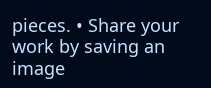pieces. • Share your work by saving an image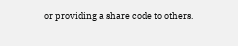or providing a share code to others.